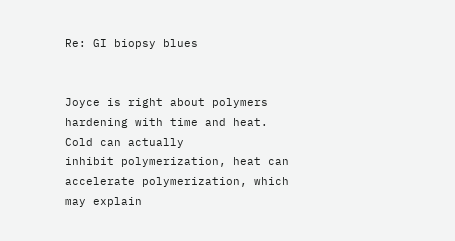Re: GI biopsy blues


Joyce is right about polymers hardening with time and heat.  Cold can actually
inhibit polymerization, heat can accelerate polymerization, which may explain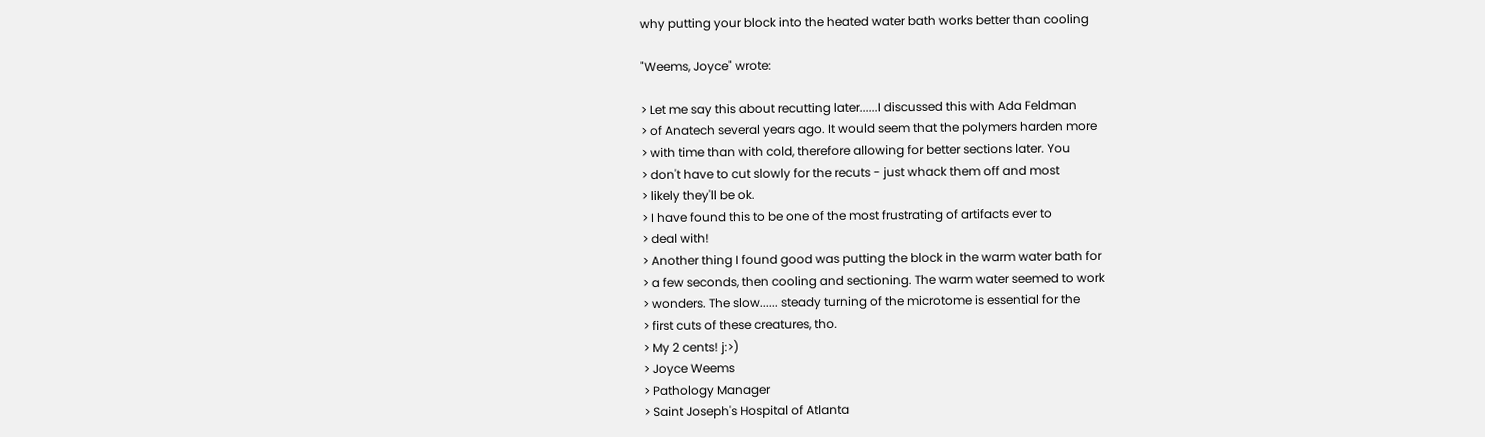why putting your block into the heated water bath works better than cooling

"Weems, Joyce" wrote:

> Let me say this about recutting later......I discussed this with Ada Feldman
> of Anatech several years ago. It would seem that the polymers harden more
> with time than with cold, therefore allowing for better sections later. You
> don't have to cut slowly for the recuts - just whack them off and most
> likely they'll be ok.
> I have found this to be one of the most frustrating of artifacts ever to
> deal with!
> Another thing I found good was putting the block in the warm water bath for
> a few seconds, then cooling and sectioning. The warm water seemed to work
> wonders. The slow...... steady turning of the microtome is essential for the
> first cuts of these creatures, tho.
> My 2 cents! j:>)
> Joyce Weems
> Pathology Manager
> Saint Joseph's Hospital of Atlanta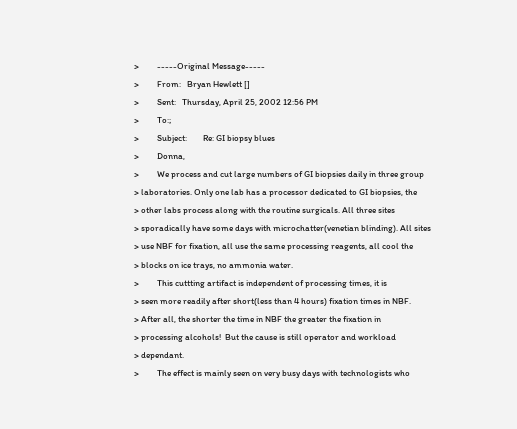>         -----Original Message-----
>         From:   Bryan Hewlett []
>         Sent:   Thursday, April 25, 2002 12:56 PM
>         To:;
>         Subject:        Re: GI biopsy blues
>         Donna,
>         We process and cut large numbers of GI biopsies daily in three group
> laboratories. Only one lab has a processor dedicated to GI biopsies, the
> other labs process along with the routine surgicals. All three sites
> sporadically have some days with microchatter(venetian blinding). All sites
> use NBF for fixation, all use the same processing reagents, all cool the
> blocks on ice trays, no ammonia water.
>         This cuttting artifact is independent of processing times, it is
> seen more readily after short(less than 4 hours) fixation times in NBF.
> After all, the shorter the time in NBF the greater the fixation in
> processing alcohols!  But the cause is still operator and workload
> dependant.
>         The effect is mainly seen on very busy days with technologists who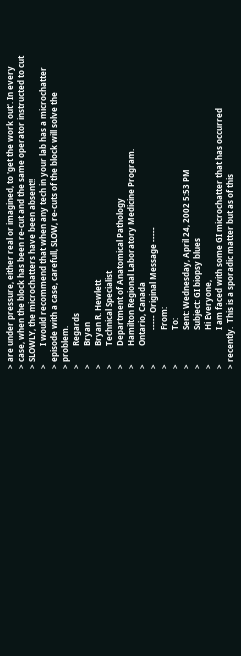> are under pressure, either real or imagined, to 'get the work out'. In every
> case, when the block has been re-cut and the same operator instructed to cut
> SLOWLY, the microchatters have been absent!!
>         I would recommend that when any tech in your lab has a microchatter
> episode with a case, carefull, SLOW, re-cuts of the block will solve the
> problem.
>         Regards
>         Bryan
>         Bryan R. Hewlett
>         Technical Specialist
>         Department of Anatomical Pathology
>         Hamilton Regional Laboratory Medicine Program.
>         Ontario, Canada
>                 ----- Original Message -----
>                 From:
>                 To:
>                 Sent: Wednesday, April 24, 2002 5:53 PM
>                 Subject: GI biopsy blues
>                 Hi Everyone,
>                 I am faced with some GI microchatter that has occurred
> recently.  This is a sporadic matter but as of this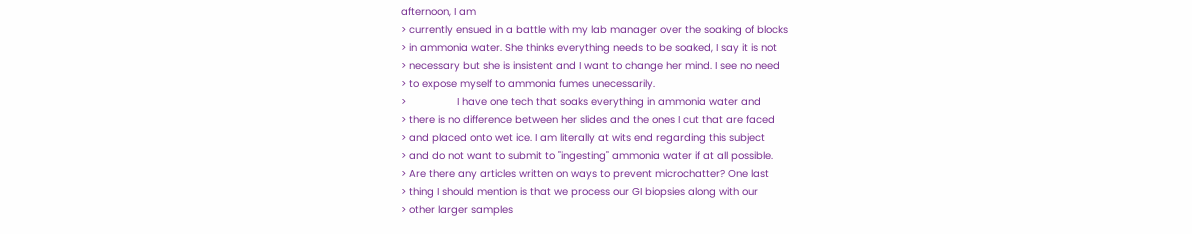afternoon, I am
> currently ensued in a battle with my lab manager over the soaking of blocks
> in ammonia water. She thinks everything needs to be soaked, I say it is not
> necessary but she is insistent and I want to change her mind. I see no need
> to expose myself to ammonia fumes unecessarily.
>                 I have one tech that soaks everything in ammonia water and
> there is no difference between her slides and the ones I cut that are faced
> and placed onto wet ice. I am literally at wits end regarding this subject
> and do not want to submit to "ingesting" ammonia water if at all possible.
> Are there any articles written on ways to prevent microchatter? One last
> thing I should mention is that we process our GI biopsies along with our
> other larger samples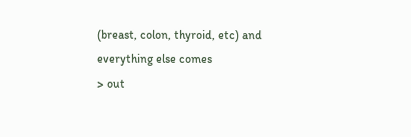(breast, colon, thyroid, etc) and everything else comes
> out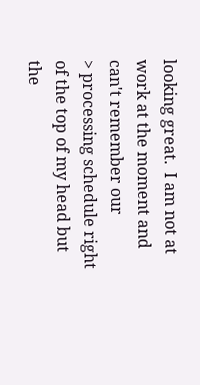looking great.  I am not at work at the moment and can't remember our
> processing schedule right of the top of my head but the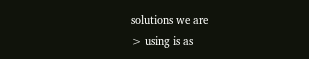solutions we are
> using is as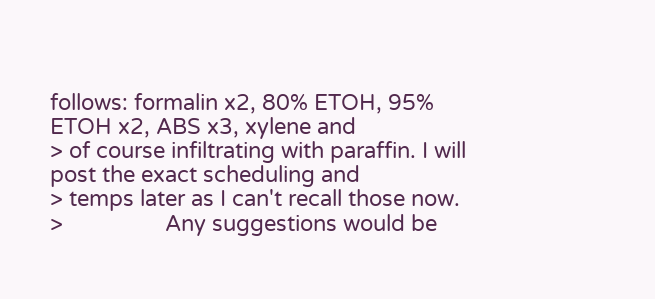follows: formalin x2, 80% ETOH, 95% ETOH x2, ABS x3, xylene and
> of course infiltrating with paraffin. I will post the exact scheduling and
> temps later as I can't recall those now.
>                 Any suggestions would be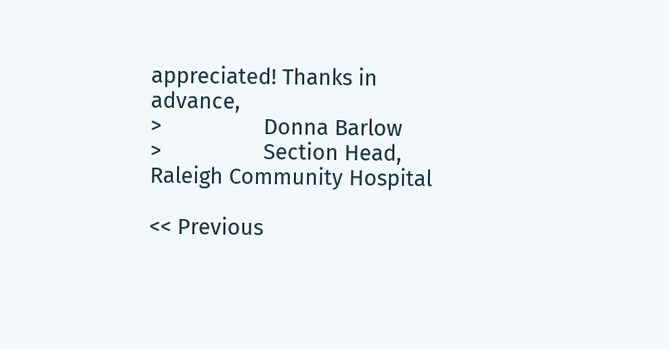appreciated! Thanks in advance,
>                 Donna Barlow
>                 Section Head, Raleigh Community Hospital

<< Previous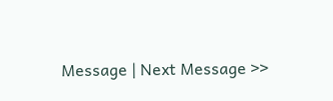Message | Next Message >>